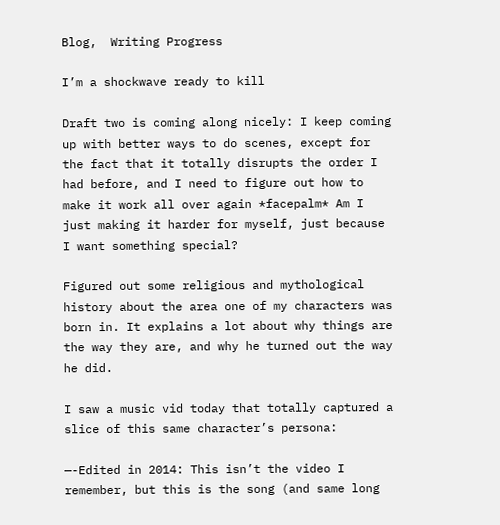Blog,  Writing Progress

I’m a shockwave ready to kill

Draft two is coming along nicely: I keep coming up with better ways to do scenes, except for the fact that it totally disrupts the order I had before, and I need to figure out how to make it work all over again *facepalm* Am I just making it harder for myself, just because I want something special?

Figured out some religious and mythological history about the area one of my characters was born in. It explains a lot about why things are the way they are, and why he turned out the way he did.

I saw a music vid today that totally captured a slice of this same character’s persona:

—-Edited in 2014: This isn’t the video I remember, but this is the song (and same long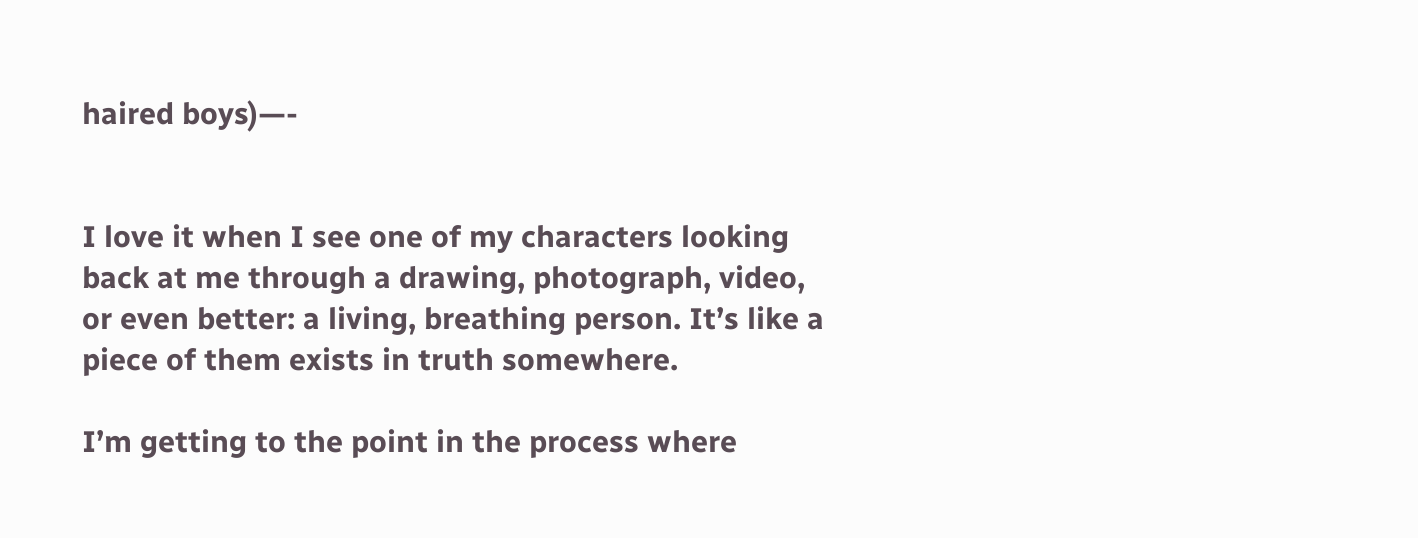haired boys)—-


I love it when I see one of my characters looking back at me through a drawing, photograph, video, or even better: a living, breathing person. It’s like a piece of them exists in truth somewhere.

I’m getting to the point in the process where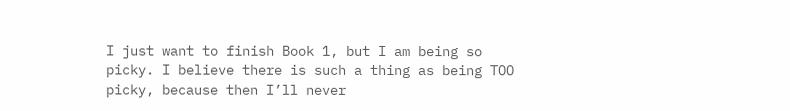I just want to finish Book 1, but I am being so picky. I believe there is such a thing as being TOO picky, because then I’ll never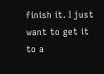finish it. I just want to get it to a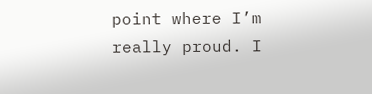point where I’m really proud. I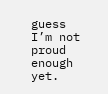guess I’m not proud enough yet.